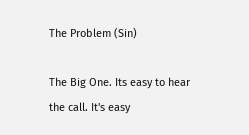The Problem (Sin)

The Big One. Its easy to hear the call. It's easy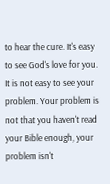to hear the cure. It's easy to see God's love for you. It is not easy to see your problem. Your problem is not that you haven't read your Bible enough, your problem isn't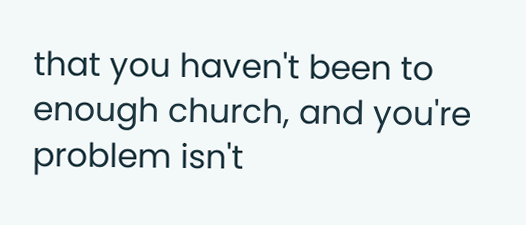that you haven't been to enough church, and you're problem isn't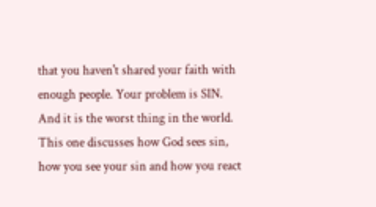that you haven't shared your faith with enough people. Your problem is SIN. And it is the worst thing in the world. This one discusses how God sees sin, how you see your sin and how you react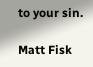to your sin.

Matt Fisk